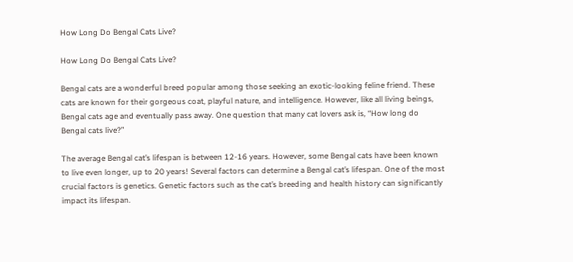How Long Do Bengal Cats Live?

How Long Do Bengal Cats Live?

Bengal cats are a wonderful breed popular among those seeking an exotic-looking feline friend. These cats are known for their gorgeous coat, playful nature, and intelligence. However, like all living beings, Bengal cats age and eventually pass away. One question that many cat lovers ask is, “How long do Bengal cats live?”

The average Bengal cat’s lifespan is between 12-16 years. However, some Bengal cats have been known to live even longer, up to 20 years! Several factors can determine a Bengal cat’s lifespan. One of the most crucial factors is genetics. Genetic factors such as the cat’s breeding and health history can significantly impact its lifespan.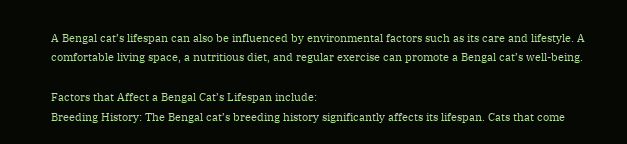A Bengal cat’s lifespan can also be influenced by environmental factors such as its care and lifestyle. A comfortable living space, a nutritious diet, and regular exercise can promote a Bengal cat’s well-being.

Factors that Affect a Bengal Cat’s Lifespan include:
Breeding History: The Bengal cat’s breeding history significantly affects its lifespan. Cats that come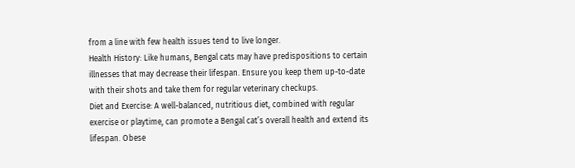from a line with few health issues tend to live longer.
Health History: Like humans, Bengal cats may have predispositions to certain illnesses that may decrease their lifespan. Ensure you keep them up-to-date with their shots and take them for regular veterinary checkups.
Diet and Exercise: A well-balanced, nutritious diet, combined with regular exercise or playtime, can promote a Bengal cat’s overall health and extend its lifespan. Obese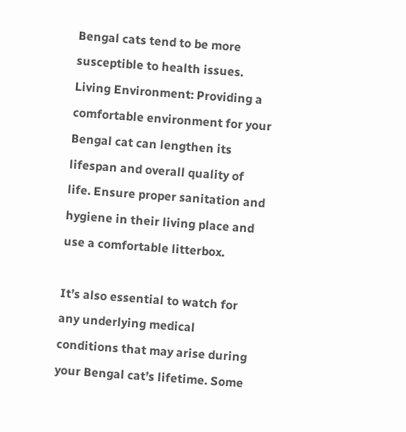Bengal cats tend to be more susceptible to health issues.
Living Environment: Providing a comfortable environment for your Bengal cat can lengthen its lifespan and overall quality of life. Ensure proper sanitation and hygiene in their living place and use a comfortable litterbox.

It’s also essential to watch for any underlying medical conditions that may arise during your Bengal cat’s lifetime. Some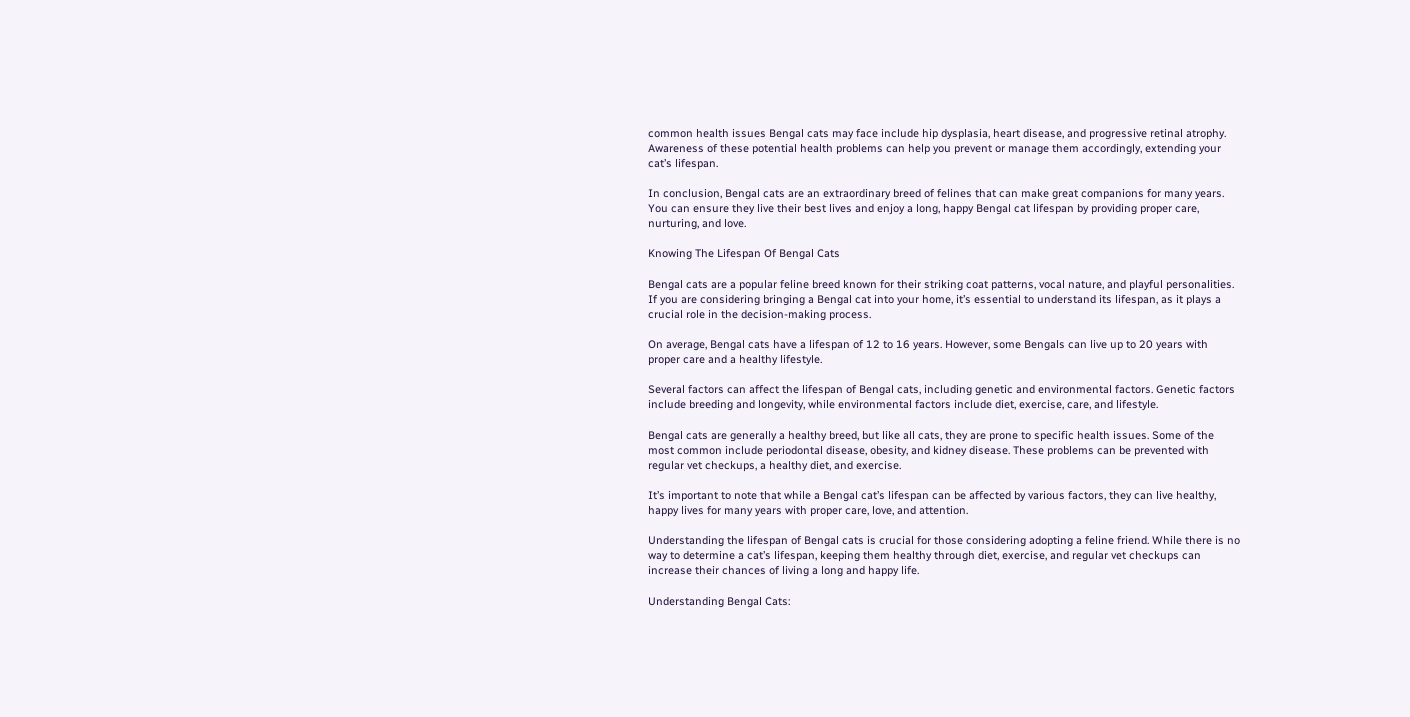common health issues Bengal cats may face include hip dysplasia, heart disease, and progressive retinal atrophy. Awareness of these potential health problems can help you prevent or manage them accordingly, extending your cat’s lifespan.

In conclusion, Bengal cats are an extraordinary breed of felines that can make great companions for many years. You can ensure they live their best lives and enjoy a long, happy Bengal cat lifespan by providing proper care, nurturing, and love.

Knowing The Lifespan Of Bengal Cats

Bengal cats are a popular feline breed known for their striking coat patterns, vocal nature, and playful personalities. If you are considering bringing a Bengal cat into your home, it’s essential to understand its lifespan, as it plays a crucial role in the decision-making process.

On average, Bengal cats have a lifespan of 12 to 16 years. However, some Bengals can live up to 20 years with proper care and a healthy lifestyle.

Several factors can affect the lifespan of Bengal cats, including genetic and environmental factors. Genetic factors include breeding and longevity, while environmental factors include diet, exercise, care, and lifestyle.

Bengal cats are generally a healthy breed, but like all cats, they are prone to specific health issues. Some of the most common include periodontal disease, obesity, and kidney disease. These problems can be prevented with regular vet checkups, a healthy diet, and exercise.

It’s important to note that while a Bengal cat’s lifespan can be affected by various factors, they can live healthy, happy lives for many years with proper care, love, and attention.

Understanding the lifespan of Bengal cats is crucial for those considering adopting a feline friend. While there is no way to determine a cat’s lifespan, keeping them healthy through diet, exercise, and regular vet checkups can increase their chances of living a long and happy life.

Understanding Bengal Cats: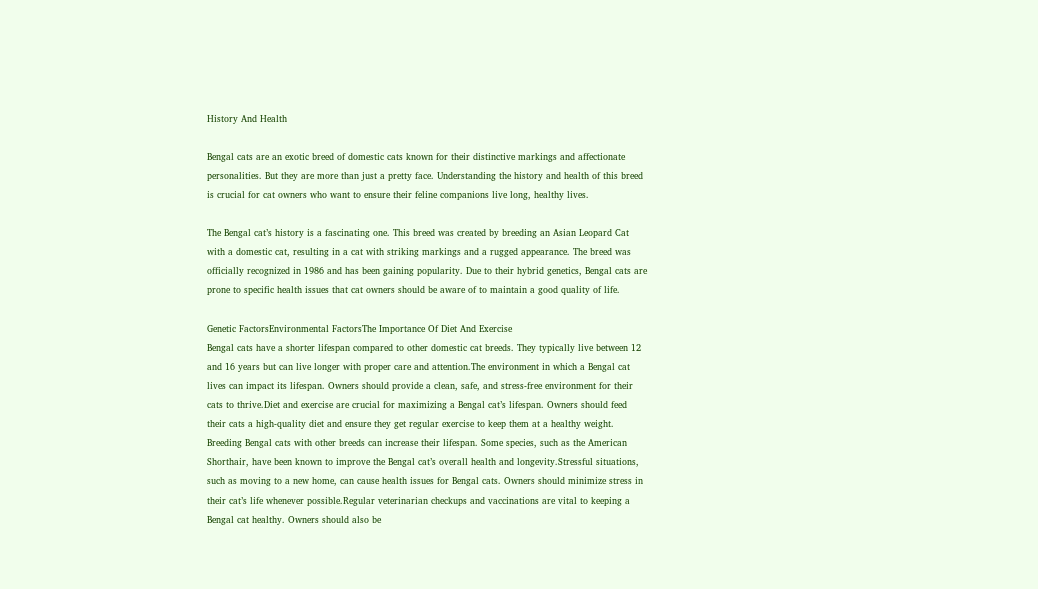History And Health

Bengal cats are an exotic breed of domestic cats known for their distinctive markings and affectionate personalities. But they are more than just a pretty face. Understanding the history and health of this breed is crucial for cat owners who want to ensure their feline companions live long, healthy lives.

The Bengal cat’s history is a fascinating one. This breed was created by breeding an Asian Leopard Cat with a domestic cat, resulting in a cat with striking markings and a rugged appearance. The breed was officially recognized in 1986 and has been gaining popularity. Due to their hybrid genetics, Bengal cats are prone to specific health issues that cat owners should be aware of to maintain a good quality of life.

Genetic FactorsEnvironmental FactorsThe Importance Of Diet And Exercise
Bengal cats have a shorter lifespan compared to other domestic cat breeds. They typically live between 12 and 16 years but can live longer with proper care and attention.The environment in which a Bengal cat lives can impact its lifespan. Owners should provide a clean, safe, and stress-free environment for their cats to thrive.Diet and exercise are crucial for maximizing a Bengal cat’s lifespan. Owners should feed their cats a high-quality diet and ensure they get regular exercise to keep them at a healthy weight.
Breeding Bengal cats with other breeds can increase their lifespan. Some species, such as the American Shorthair, have been known to improve the Bengal cat’s overall health and longevity.Stressful situations, such as moving to a new home, can cause health issues for Bengal cats. Owners should minimize stress in their cat’s life whenever possible.Regular veterinarian checkups and vaccinations are vital to keeping a Bengal cat healthy. Owners should also be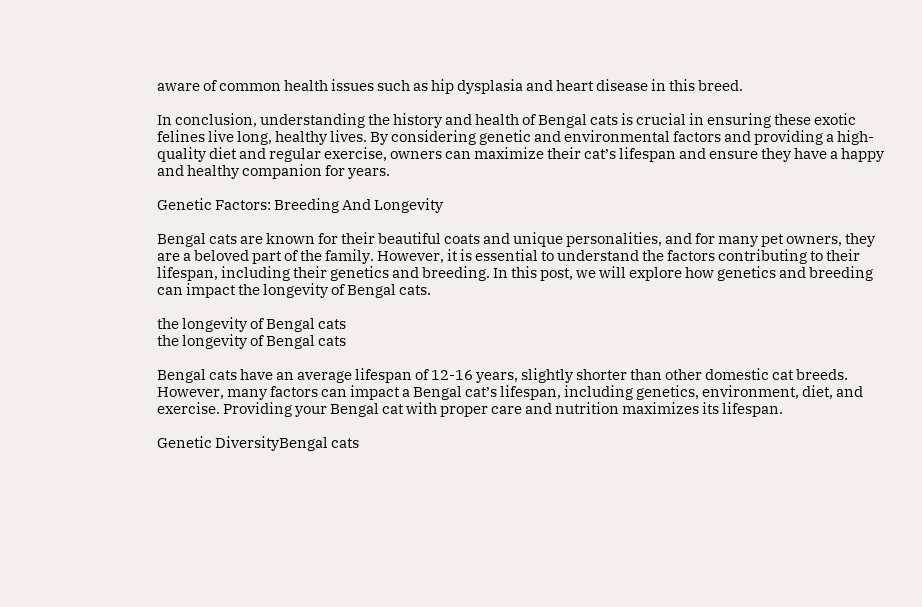aware of common health issues such as hip dysplasia and heart disease in this breed.

In conclusion, understanding the history and health of Bengal cats is crucial in ensuring these exotic felines live long, healthy lives. By considering genetic and environmental factors and providing a high-quality diet and regular exercise, owners can maximize their cat’s lifespan and ensure they have a happy and healthy companion for years.

Genetic Factors: Breeding And Longevity

Bengal cats are known for their beautiful coats and unique personalities, and for many pet owners, they are a beloved part of the family. However, it is essential to understand the factors contributing to their lifespan, including their genetics and breeding. In this post, we will explore how genetics and breeding can impact the longevity of Bengal cats.

the longevity of Bengal cats
the longevity of Bengal cats

Bengal cats have an average lifespan of 12-16 years, slightly shorter than other domestic cat breeds. However, many factors can impact a Bengal cat’s lifespan, including genetics, environment, diet, and exercise. Providing your Bengal cat with proper care and nutrition maximizes its lifespan.

Genetic DiversityBengal cats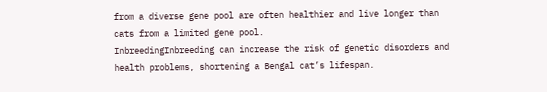from a diverse gene pool are often healthier and live longer than cats from a limited gene pool.
InbreedingInbreeding can increase the risk of genetic disorders and health problems, shortening a Bengal cat’s lifespan.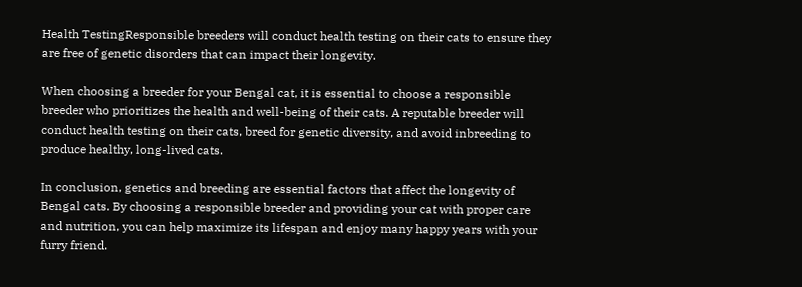Health TestingResponsible breeders will conduct health testing on their cats to ensure they are free of genetic disorders that can impact their longevity.

When choosing a breeder for your Bengal cat, it is essential to choose a responsible breeder who prioritizes the health and well-being of their cats. A reputable breeder will conduct health testing on their cats, breed for genetic diversity, and avoid inbreeding to produce healthy, long-lived cats.

In conclusion, genetics and breeding are essential factors that affect the longevity of Bengal cats. By choosing a responsible breeder and providing your cat with proper care and nutrition, you can help maximize its lifespan and enjoy many happy years with your furry friend.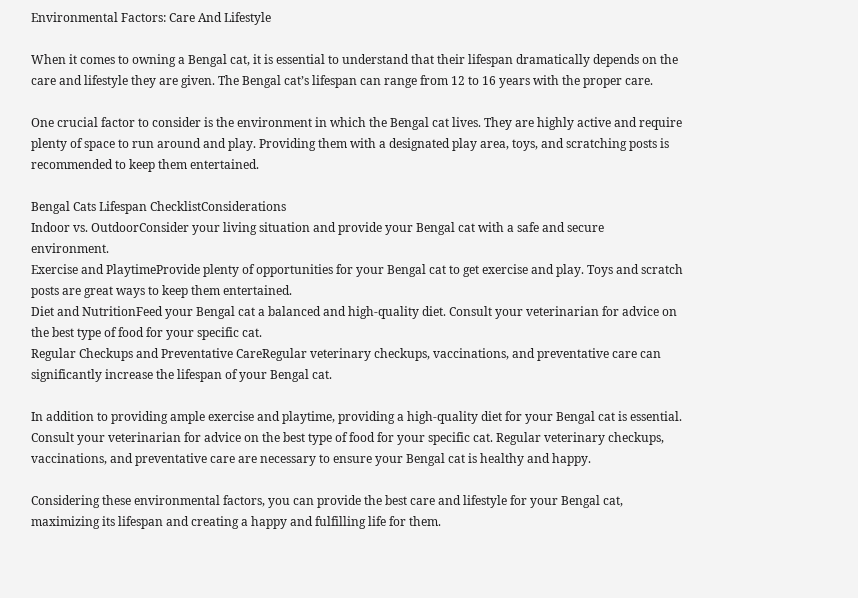Environmental Factors: Care And Lifestyle

When it comes to owning a Bengal cat, it is essential to understand that their lifespan dramatically depends on the care and lifestyle they are given. The Bengal cat’s lifespan can range from 12 to 16 years with the proper care.

One crucial factor to consider is the environment in which the Bengal cat lives. They are highly active and require plenty of space to run around and play. Providing them with a designated play area, toys, and scratching posts is recommended to keep them entertained.

Bengal Cats Lifespan ChecklistConsiderations
Indoor vs. OutdoorConsider your living situation and provide your Bengal cat with a safe and secure environment.
Exercise and PlaytimeProvide plenty of opportunities for your Bengal cat to get exercise and play. Toys and scratch posts are great ways to keep them entertained.
Diet and NutritionFeed your Bengal cat a balanced and high-quality diet. Consult your veterinarian for advice on the best type of food for your specific cat.
Regular Checkups and Preventative CareRegular veterinary checkups, vaccinations, and preventative care can significantly increase the lifespan of your Bengal cat.

In addition to providing ample exercise and playtime, providing a high-quality diet for your Bengal cat is essential. Consult your veterinarian for advice on the best type of food for your specific cat. Regular veterinary checkups, vaccinations, and preventative care are necessary to ensure your Bengal cat is healthy and happy.

Considering these environmental factors, you can provide the best care and lifestyle for your Bengal cat, maximizing its lifespan and creating a happy and fulfilling life for them.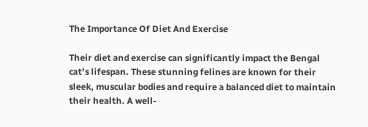The Importance Of Diet And Exercise

Their diet and exercise can significantly impact the Bengal cat’s lifespan. These stunning felines are known for their sleek, muscular bodies and require a balanced diet to maintain their health. A well-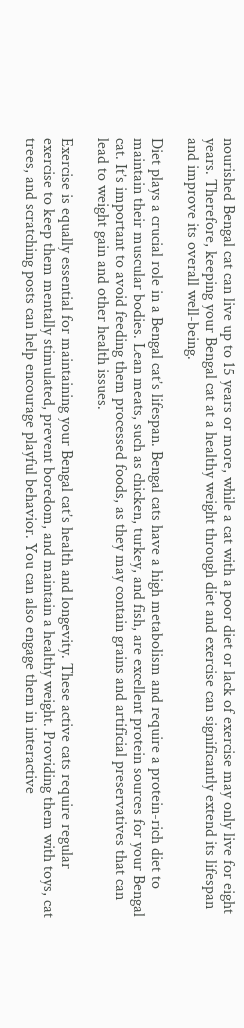nourished Bengal cat can live up to 15 years or more, while a cat with a poor diet or lack of exercise may only live for eight years. Therefore, keeping your Bengal cat at a healthy weight through diet and exercise can significantly extend its lifespan and improve its overall well-being.

Diet plays a crucial role in a Bengal cat’s lifespan. Bengal cats have a high metabolism and require a protein-rich diet to maintain their muscular bodies. Lean meats, such as chicken, turkey, and fish, are excellent protein sources for your Bengal cat. It’s important to avoid feeding them processed foods, as they may contain grains and artificial preservatives that can lead to weight gain and other health issues.

Exercise is equally essential for maintaining your Bengal cat’s health and longevity. These active cats require regular exercise to keep them mentally stimulated, prevent boredom, and maintain a healthy weight. Providing them with toys, cat trees, and scratching posts can help encourage playful behavior. You can also engage them in interactive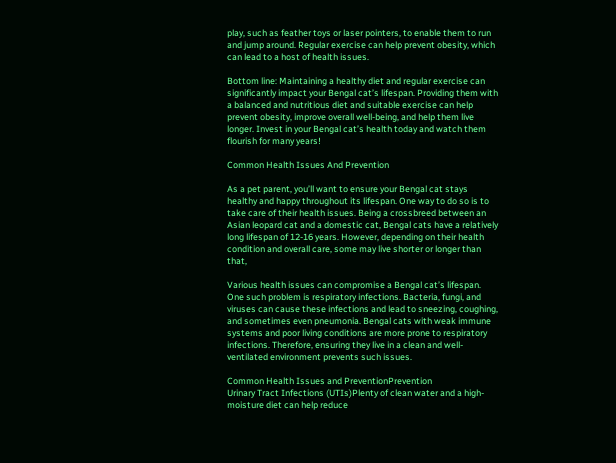play, such as feather toys or laser pointers, to enable them to run and jump around. Regular exercise can help prevent obesity, which can lead to a host of health issues.

Bottom line: Maintaining a healthy diet and regular exercise can significantly impact your Bengal cat’s lifespan. Providing them with a balanced and nutritious diet and suitable exercise can help prevent obesity, improve overall well-being, and help them live longer. Invest in your Bengal cat’s health today and watch them flourish for many years!

Common Health Issues And Prevention

As a pet parent, you’ll want to ensure your Bengal cat stays healthy and happy throughout its lifespan. One way to do so is to take care of their health issues. Being a crossbreed between an Asian leopard cat and a domestic cat, Bengal cats have a relatively long lifespan of 12-16 years. However, depending on their health condition and overall care, some may live shorter or longer than that,

Various health issues can compromise a Bengal cat’s lifespan. One such problem is respiratory infections. Bacteria, fungi, and viruses can cause these infections and lead to sneezing, coughing, and sometimes even pneumonia. Bengal cats with weak immune systems and poor living conditions are more prone to respiratory infections. Therefore, ensuring they live in a clean and well-ventilated environment prevents such issues.

Common Health Issues and PreventionPrevention
Urinary Tract Infections (UTIs)Plenty of clean water and a high-moisture diet can help reduce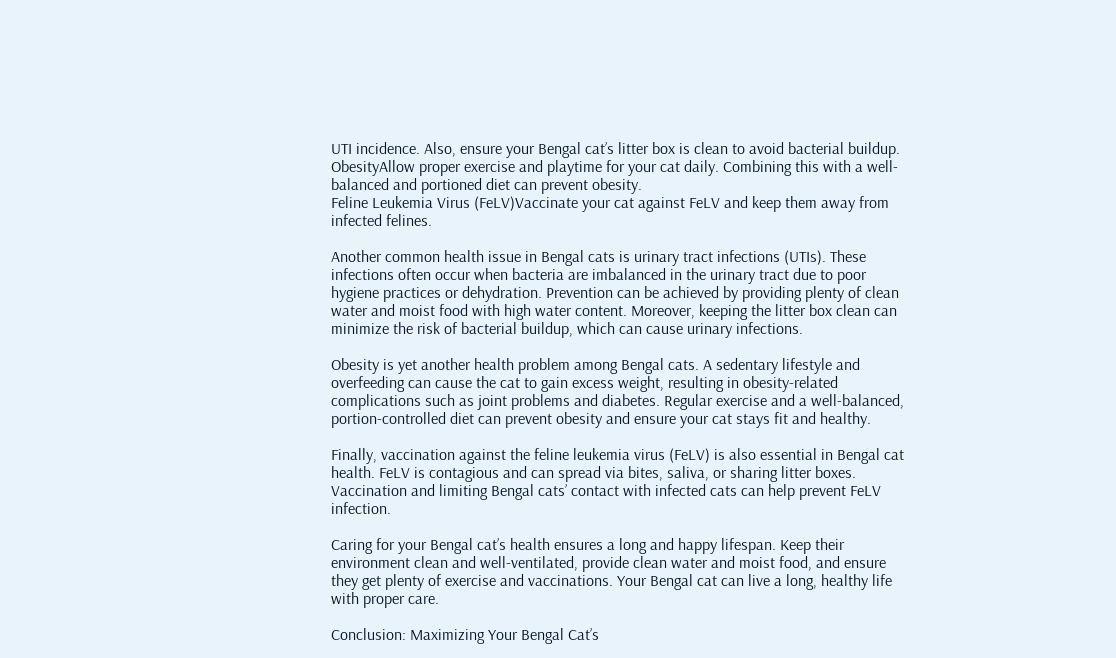UTI incidence. Also, ensure your Bengal cat’s litter box is clean to avoid bacterial buildup.
ObesityAllow proper exercise and playtime for your cat daily. Combining this with a well-balanced and portioned diet can prevent obesity.
Feline Leukemia Virus (FeLV)Vaccinate your cat against FeLV and keep them away from infected felines.

Another common health issue in Bengal cats is urinary tract infections (UTIs). These infections often occur when bacteria are imbalanced in the urinary tract due to poor hygiene practices or dehydration. Prevention can be achieved by providing plenty of clean water and moist food with high water content. Moreover, keeping the litter box clean can minimize the risk of bacterial buildup, which can cause urinary infections.

Obesity is yet another health problem among Bengal cats. A sedentary lifestyle and overfeeding can cause the cat to gain excess weight, resulting in obesity-related complications such as joint problems and diabetes. Regular exercise and a well-balanced, portion-controlled diet can prevent obesity and ensure your cat stays fit and healthy.

Finally, vaccination against the feline leukemia virus (FeLV) is also essential in Bengal cat health. FeLV is contagious and can spread via bites, saliva, or sharing litter boxes. Vaccination and limiting Bengal cats’ contact with infected cats can help prevent FeLV infection.

Caring for your Bengal cat’s health ensures a long and happy lifespan. Keep their environment clean and well-ventilated, provide clean water and moist food, and ensure they get plenty of exercise and vaccinations. Your Bengal cat can live a long, healthy life with proper care.

Conclusion: Maximizing Your Bengal Cat’s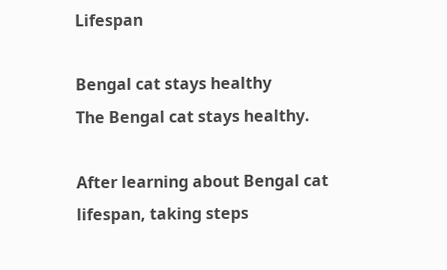Lifespan

Bengal cat stays healthy
The Bengal cat stays healthy.

After learning about Bengal cat lifespan, taking steps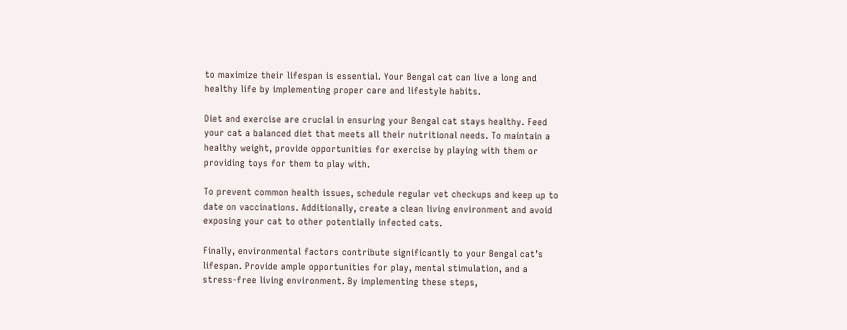to maximize their lifespan is essential. Your Bengal cat can live a long and healthy life by implementing proper care and lifestyle habits.

Diet and exercise are crucial in ensuring your Bengal cat stays healthy. Feed your cat a balanced diet that meets all their nutritional needs. To maintain a healthy weight, provide opportunities for exercise by playing with them or providing toys for them to play with.

To prevent common health issues, schedule regular vet checkups and keep up to date on vaccinations. Additionally, create a clean living environment and avoid exposing your cat to other potentially infected cats.

Finally, environmental factors contribute significantly to your Bengal cat’s lifespan. Provide ample opportunities for play, mental stimulation, and a stress-free living environment. By implementing these steps,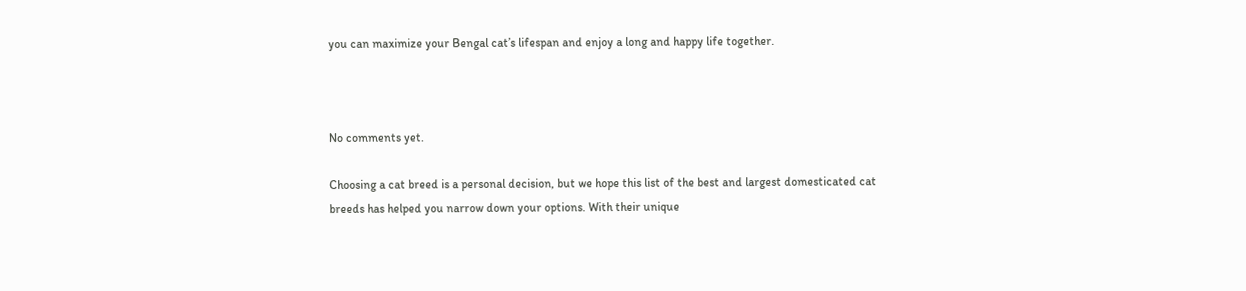you can maximize your Bengal cat’s lifespan and enjoy a long and happy life together.



No comments yet.

Choosing a cat breed is a personal decision, but we hope this list of the best and largest domesticated cat breeds has helped you narrow down your options. With their unique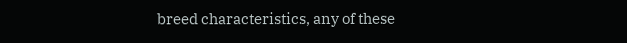breed characteristics, any of these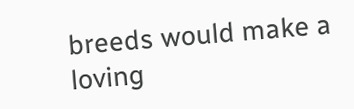breeds would make a loving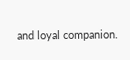and loyal companion.